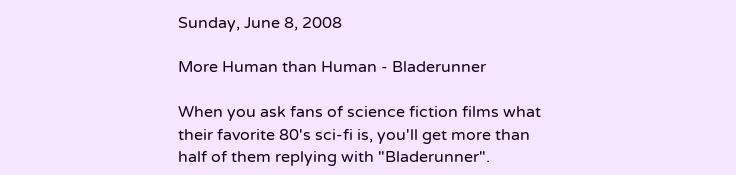Sunday, June 8, 2008

More Human than Human - Bladerunner

When you ask fans of science fiction films what their favorite 80's sci-fi is, you'll get more than half of them replying with "Bladerunner".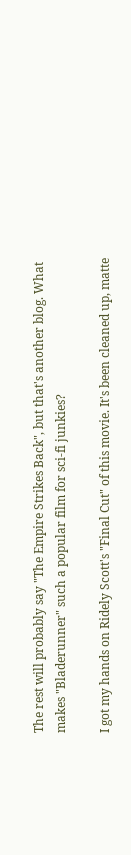The rest will probably say "The Empire Strikes Back", but that's another blog. What makes "Bladerunner" such a popular film for sci-fi junkies?

I got my hands on Ridely Scott's "Final Cut" of this movie. It's been cleaned up, matte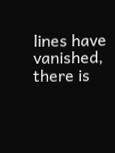lines have vanished, there is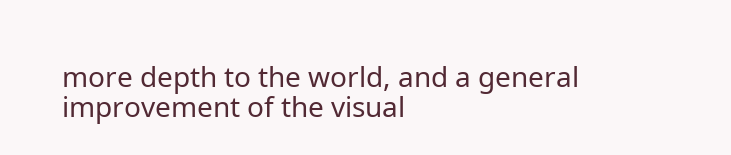more depth to the world, and a general improvement of the visual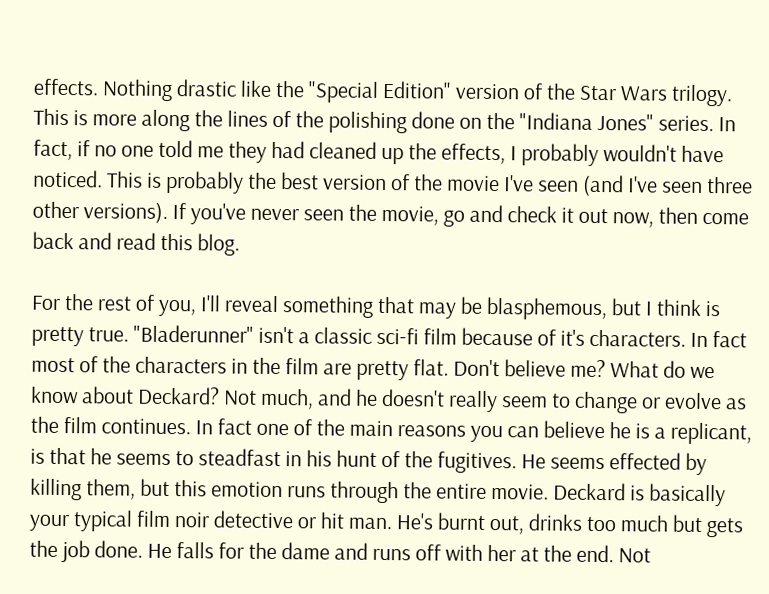effects. Nothing drastic like the "Special Edition" version of the Star Wars trilogy. This is more along the lines of the polishing done on the "Indiana Jones" series. In fact, if no one told me they had cleaned up the effects, I probably wouldn't have noticed. This is probably the best version of the movie I've seen (and I've seen three other versions). If you've never seen the movie, go and check it out now, then come back and read this blog.

For the rest of you, I'll reveal something that may be blasphemous, but I think is pretty true. "Bladerunner" isn't a classic sci-fi film because of it's characters. In fact most of the characters in the film are pretty flat. Don't believe me? What do we know about Deckard? Not much, and he doesn't really seem to change or evolve as the film continues. In fact one of the main reasons you can believe he is a replicant, is that he seems to steadfast in his hunt of the fugitives. He seems effected by killing them, but this emotion runs through the entire movie. Deckard is basically your typical film noir detective or hit man. He's burnt out, drinks too much but gets the job done. He falls for the dame and runs off with her at the end. Not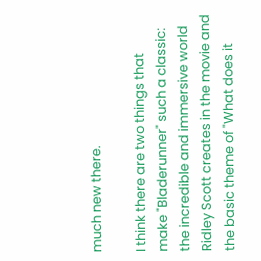much new there.

I think there are two things that make "Bladerunner" such a classic: the incredible and immersive world Ridley Scott creates in the movie and the basic theme of "What does it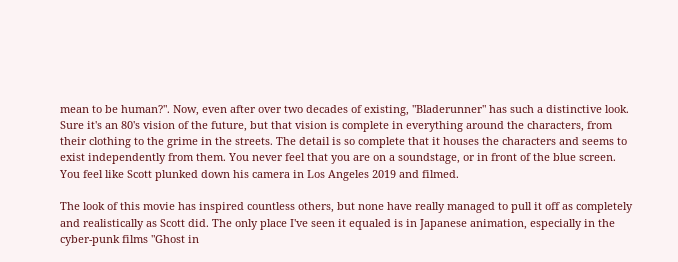mean to be human?". Now, even after over two decades of existing, "Bladerunner" has such a distinctive look. Sure it's an 80's vision of the future, but that vision is complete in everything around the characters, from their clothing to the grime in the streets. The detail is so complete that it houses the characters and seems to exist independently from them. You never feel that you are on a soundstage, or in front of the blue screen. You feel like Scott plunked down his camera in Los Angeles 2019 and filmed.

The look of this movie has inspired countless others, but none have really managed to pull it off as completely and realistically as Scott did. The only place I've seen it equaled is in Japanese animation, especially in the cyber-punk films "Ghost in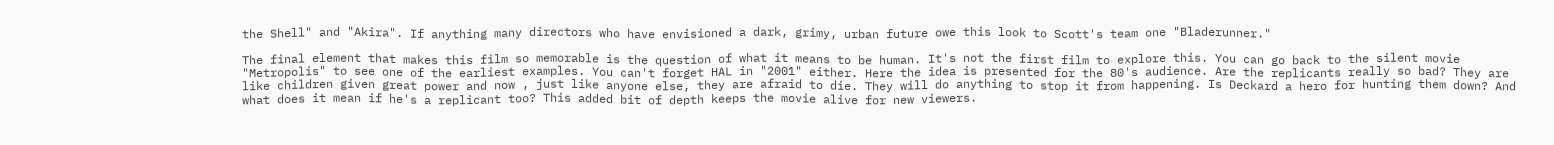the Shell" and "Akira". If anything many directors who have envisioned a dark, grimy, urban future owe this look to Scott's team one "Bladerunner."

The final element that makes this film so memorable is the question of what it means to be human. It's not the first film to explore this. You can go back to the silent movie "Metropolis" to see one of the earliest examples. You can't forget HAL in "2001" either. Here the idea is presented for the 80's audience. Are the replicants really so bad? They are like children given great power and now , just like anyone else, they are afraid to die. They will do anything to stop it from happening. Is Deckard a hero for hunting them down? And what does it mean if he's a replicant too? This added bit of depth keeps the movie alive for new viewers.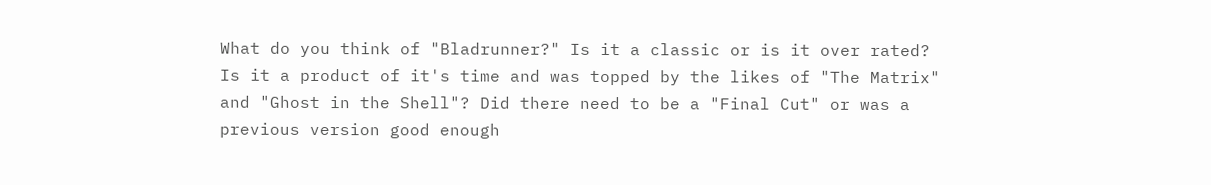What do you think of "Bladrunner?" Is it a classic or is it over rated? Is it a product of it's time and was topped by the likes of "The Matrix" and "Ghost in the Shell"? Did there need to be a "Final Cut" or was a previous version good enough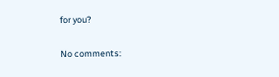for you?

No comments: